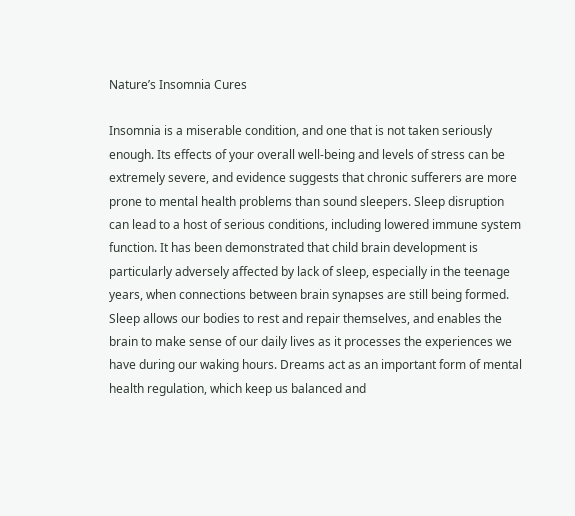Nature’s Insomnia Cures

Insomnia is a miserable condition, and one that is not taken seriously enough. Its effects of your overall well-being and levels of stress can be extremely severe, and evidence suggests that chronic sufferers are more prone to mental health problems than sound sleepers. Sleep disruption can lead to a host of serious conditions, including lowered immune system function. It has been demonstrated that child brain development is particularly adversely affected by lack of sleep, especially in the teenage years, when connections between brain synapses are still being formed. Sleep allows our bodies to rest and repair themselves, and enables the brain to make sense of our daily lives as it processes the experiences we have during our waking hours. Dreams act as an important form of mental health regulation, which keep us balanced and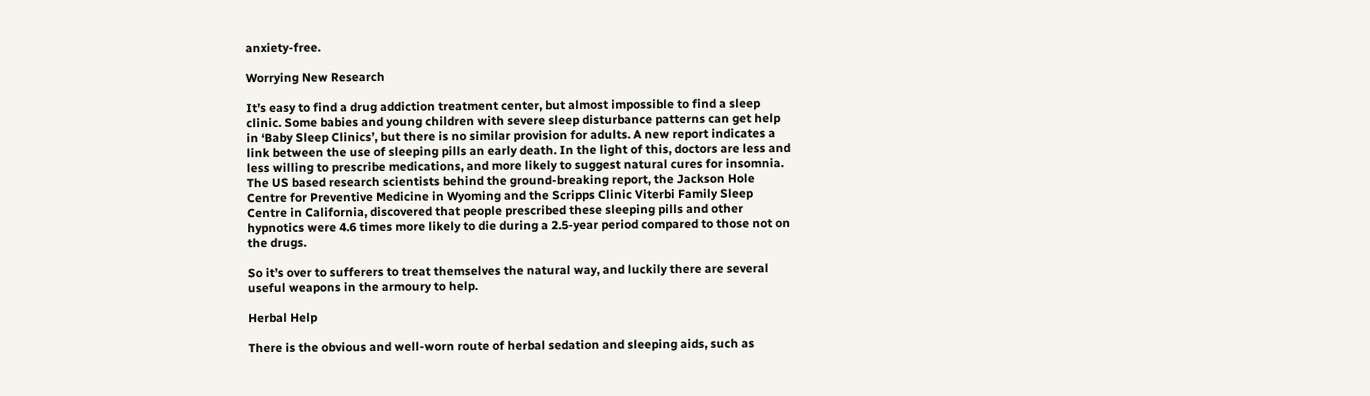anxiety-free.

Worrying New Research

It’s easy to find a drug addiction treatment center, but almost impossible to find a sleep clinic. Some babies and young children with severe sleep disturbance patterns can get help in ‘Baby Sleep Clinics’, but there is no similar provision for adults. A new report indicates a link between the use of sleeping pills an early death. In the light of this, doctors are less and less willing to prescribe medications, and more likely to suggest natural cures for insomnia. The US based research scientists behind the ground-breaking report, the Jackson Hole Centre for Preventive Medicine in Wyoming and the Scripps Clinic Viterbi Family Sleep Centre in California, discovered that people prescribed these sleeping pills and other hypnotics were 4.6 times more likely to die during a 2.5-year period compared to those not on the drugs.

So it’s over to sufferers to treat themselves the natural way, and luckily there are several useful weapons in the armoury to help.

Herbal Help

There is the obvious and well-worn route of herbal sedation and sleeping aids, such as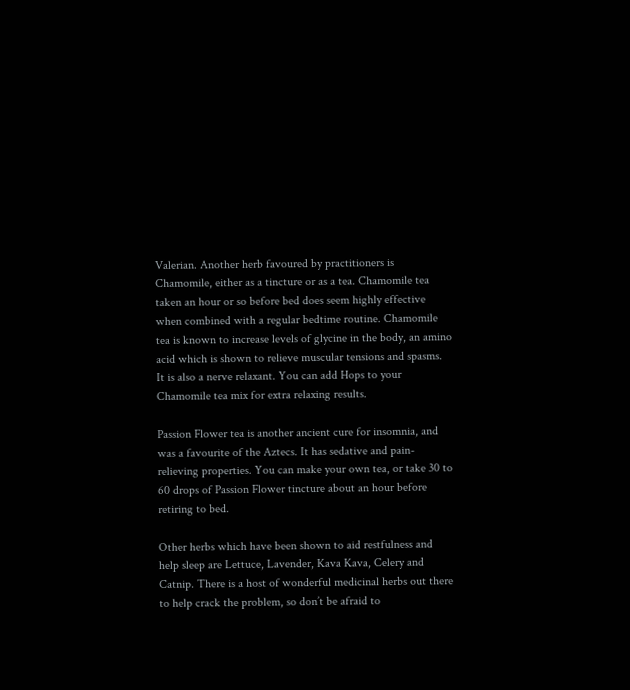Valerian. Another herb favoured by practitioners is Chamomile, either as a tincture or as a tea. Chamomile tea taken an hour or so before bed does seem highly effective when combined with a regular bedtime routine. Chamomile tea is known to increase levels of glycine in the body, an amino acid which is shown to relieve muscular tensions and spasms. It is also a nerve relaxant. You can add Hops to your Chamomile tea mix for extra relaxing results.

Passion Flower tea is another ancient cure for insomnia, and was a favourite of the Aztecs. It has sedative and pain-relieving properties. You can make your own tea, or take 30 to 60 drops of Passion Flower tincture about an hour before retiring to bed.

Other herbs which have been shown to aid restfulness and help sleep are Lettuce, Lavender, Kava Kava, Celery and Catnip. There is a host of wonderful medicinal herbs out there to help crack the problem, so don’t be afraid to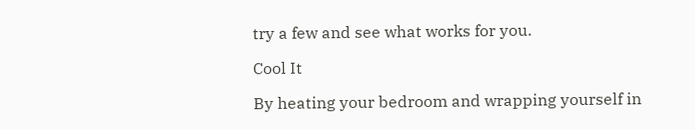try a few and see what works for you.

Cool It

By heating your bedroom and wrapping yourself in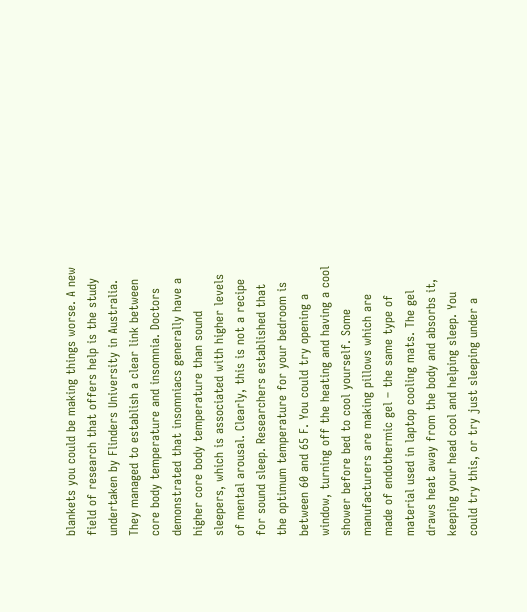blankets you could be making things worse. A new field of research that offers help is the study undertaken by Flinders University in Australia. They managed to establish a clear link between core body temperature and insomnia. Doctors demonstrated that insomniacs generally have a higher core body temperature than sound sleepers, which is associated with higher levels of mental arousal. Clearly, this is not a recipe for sound sleep. Researchers established that the optimum temperature for your bedroom is between 60 and 65 F. You could try opening a window, turning off the heating and having a cool shower before bed to cool yourself. Some manufacturers are making pillows which are made of endothermic gel – the same type of material used in laptop cooling mats. The gel draws heat away from the body and absorbs it, keeping your head cool and helping sleep. You could try this, or try just sleeping under a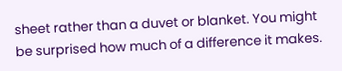sheet rather than a duvet or blanket. You might be surprised how much of a difference it makes.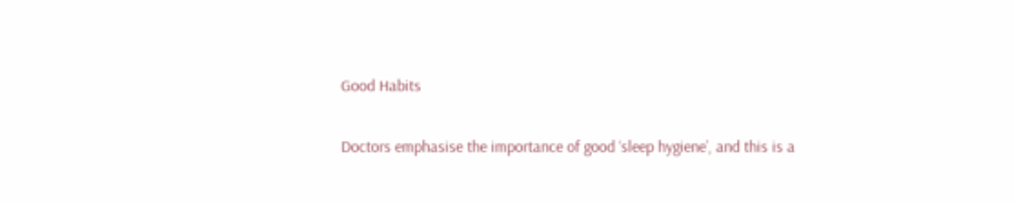Good Habits

Doctors emphasise the importance of good ‘sleep hygiene’, and this is a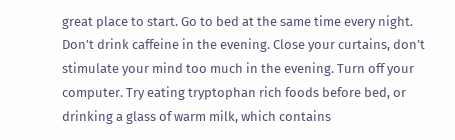great place to start. Go to bed at the same time every night. Don’t drink caffeine in the evening. Close your curtains, don’t stimulate your mind too much in the evening. Turn off your computer. Try eating tryptophan rich foods before bed, or drinking a glass of warm milk, which contains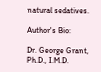natural sedatives.

Author's Bio:

Dr. George Grant, Ph.D., I.M.D.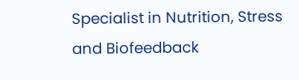Specialist in Nutrition, Stress and Biofeedback